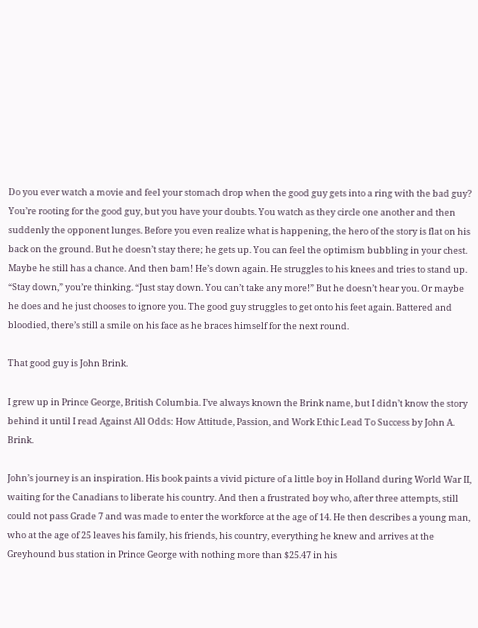Do you ever watch a movie and feel your stomach drop when the good guy gets into a ring with the bad guy? You’re rooting for the good guy, but you have your doubts. You watch as they circle one another and then suddenly the opponent lunges. Before you even realize what is happening, the hero of the story is flat on his back on the ground. But he doesn’t stay there; he gets up. You can feel the optimism bubbling in your chest. Maybe he still has a chance. And then bam! He’s down again. He struggles to his knees and tries to stand up. “Stay down,” you’re thinking. “Just stay down. You can’t take any more!” But he doesn’t hear you. Or maybe he does and he just chooses to ignore you. The good guy struggles to get onto his feet again. Battered and bloodied, there’s still a smile on his face as he braces himself for the next round.

That good guy is John Brink.

I grew up in Prince George, British Columbia. I’ve always known the Brink name, but I didn’t know the story behind it until I read Against All Odds: How Attitude, Passion, and Work Ethic Lead To Success by John A. Brink.

John’s journey is an inspiration. His book paints a vivid picture of a little boy in Holland during World War II, waiting for the Canadians to liberate his country. And then a frustrated boy who, after three attempts, still could not pass Grade 7 and was made to enter the workforce at the age of 14. He then describes a young man, who at the age of 25 leaves his family, his friends, his country, everything he knew and arrives at the Greyhound bus station in Prince George with nothing more than $25.47 in his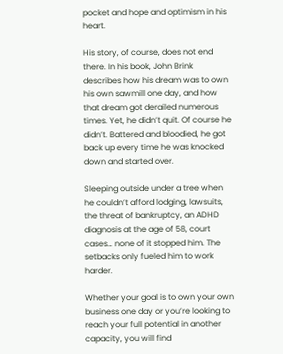pocket and hope and optimism in his heart.

His story, of course, does not end there. In his book, John Brink describes how his dream was to own his own sawmill one day, and how that dream got derailed numerous times. Yet, he didn’t quit. Of course he didn’t. Battered and bloodied, he got back up every time he was knocked down and started over.

Sleeping outside under a tree when he couldn’t afford lodging, lawsuits, the threat of bankruptcy, an ADHD diagnosis at the age of 58, court cases… none of it stopped him. The setbacks only fueled him to work harder.

Whether your goal is to own your own business one day or you’re looking to reach your full potential in another capacity, you will find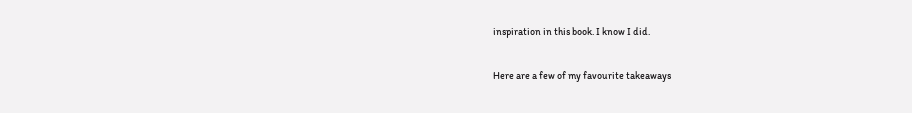inspiration in this book. I know I did.

Here are a few of my favourite takeaways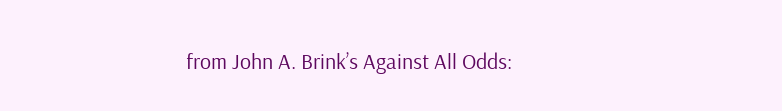from John A. Brink’s Against All Odds: